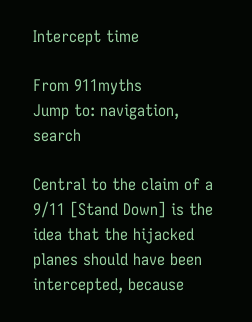Intercept time

From 911myths
Jump to: navigation, search

Central to the claim of a 9/11 [Stand Down] is the idea that the hijacked planes should have been intercepted, because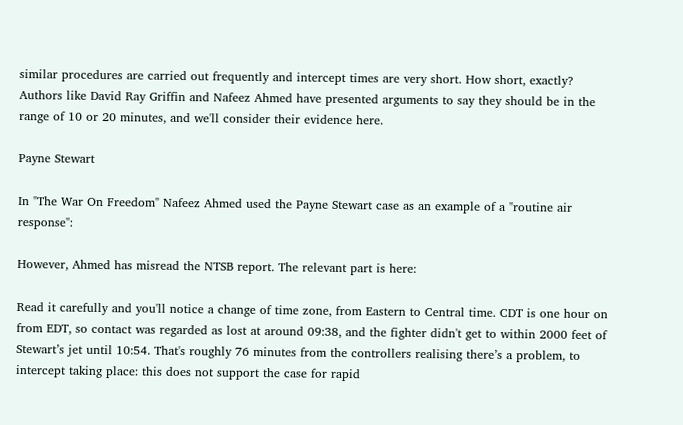similar procedures are carried out frequently and intercept times are very short. How short, exactly? Authors like David Ray Griffin and Nafeez Ahmed have presented arguments to say they should be in the range of 10 or 20 minutes, and we'll consider their evidence here.

Payne Stewart

In "The War On Freedom" Nafeez Ahmed used the Payne Stewart case as an example of a "routine air response":

However, Ahmed has misread the NTSB report. The relevant part is here:

Read it carefully and you'll notice a change of time zone, from Eastern to Central time. CDT is one hour on from EDT, so contact was regarded as lost at around 09:38, and the fighter didn't get to within 2000 feet of Stewart’s jet until 10:54. That's roughly 76 minutes from the controllers realising there’s a problem, to intercept taking place: this does not support the case for rapid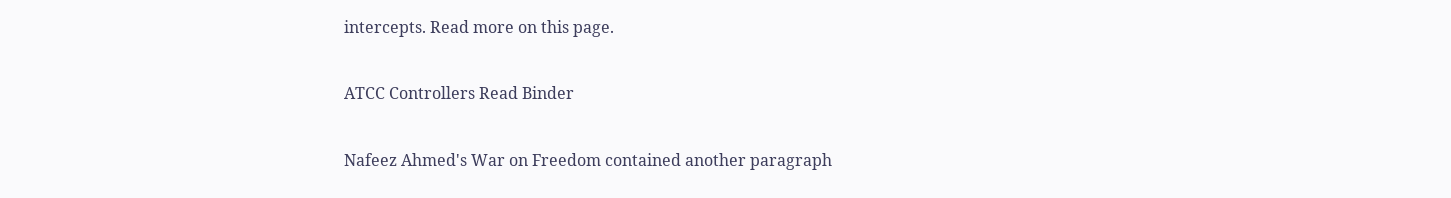intercepts. Read more on this page.

ATCC Controllers Read Binder

Nafeez Ahmed's War on Freedom contained another paragraph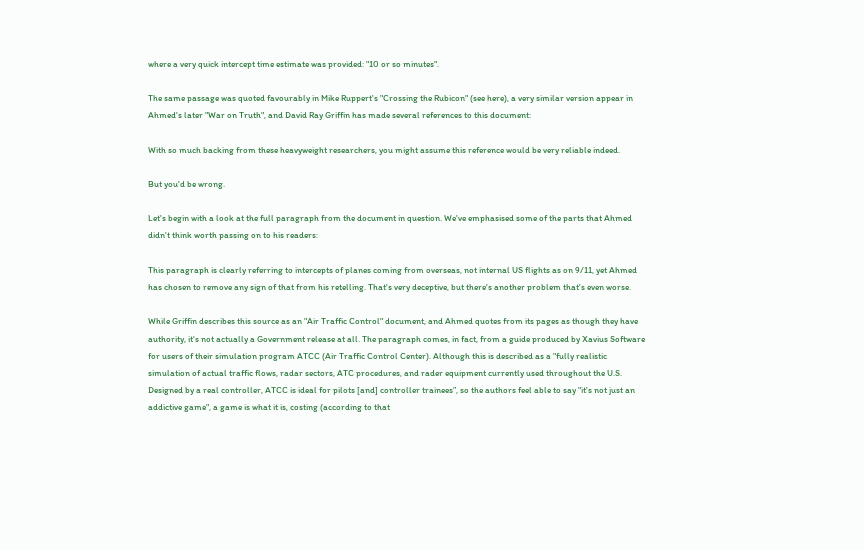where a very quick intercept time estimate was provided: "10 or so minutes".

The same passage was quoted favourably in Mike Ruppert's "Crossing the Rubicon" (see here), a very similar version appear in Ahmed's later "War on Truth", and David Ray Griffin has made several references to this document:

With so much backing from these heavyweight researchers, you might assume this reference would be very reliable indeed.

But you'd be wrong.

Let's begin with a look at the full paragraph from the document in question. We've emphasised some of the parts that Ahmed didn't think worth passing on to his readers:

This paragraph is clearly referring to intercepts of planes coming from overseas, not internal US flights as on 9/11, yet Ahmed has chosen to remove any sign of that from his retelling. That's very deceptive, but there's another problem that's even worse.

While Griffin describes this source as an "Air Traffic Control" document, and Ahmed quotes from its pages as though they have authority, it's not actually a Government release at all. The paragraph comes, in fact, from a guide produced by Xavius Software for users of their simulation program ATCC (Air Traffic Control Center). Although this is described as a "fully realistic simulation of actual traffic flows, radar sectors, ATC procedures, and rader equipment currently used throughout the U.S. Designed by a real controller, ATCC is ideal for pilots [and] controller trainees”, so the authors feel able to say "it's not just an addictive game", a game is what it is, costing (according to that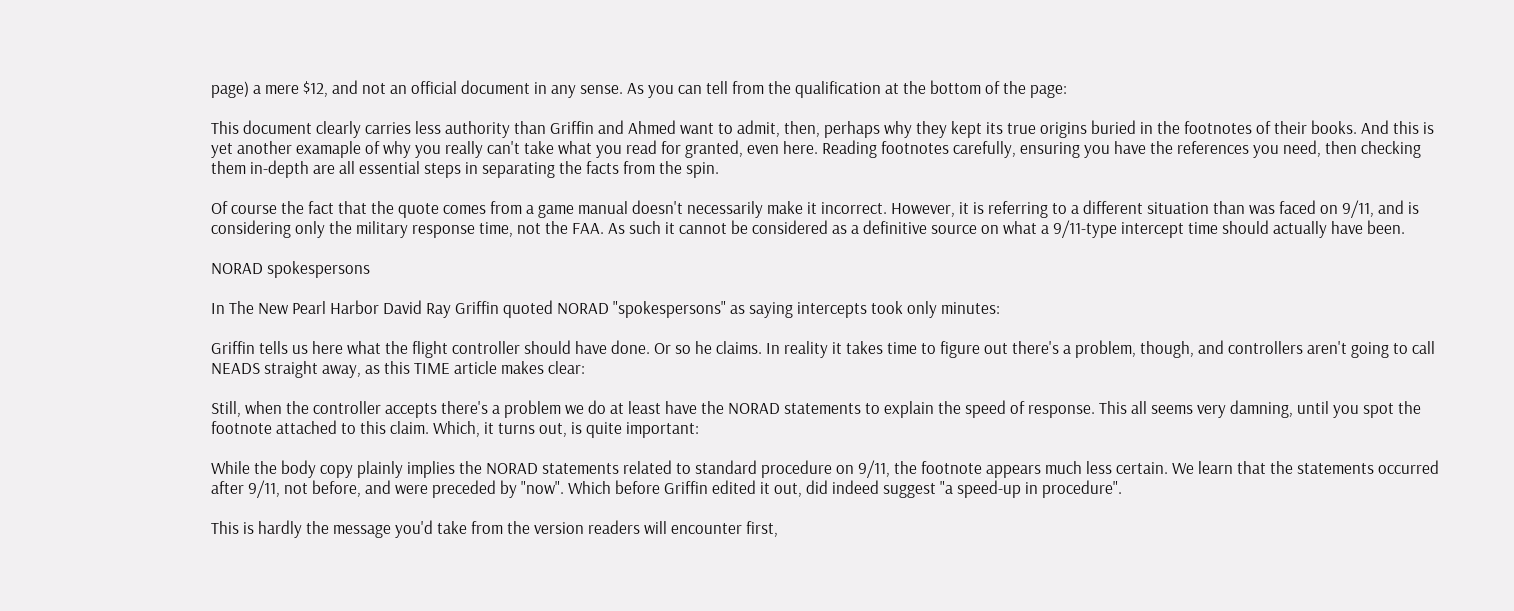page) a mere $12, and not an official document in any sense. As you can tell from the qualification at the bottom of the page:

This document clearly carries less authority than Griffin and Ahmed want to admit, then, perhaps why they kept its true origins buried in the footnotes of their books. And this is yet another examaple of why you really can't take what you read for granted, even here. Reading footnotes carefully, ensuring you have the references you need, then checking them in-depth are all essential steps in separating the facts from the spin.

Of course the fact that the quote comes from a game manual doesn't necessarily make it incorrect. However, it is referring to a different situation than was faced on 9/11, and is considering only the military response time, not the FAA. As such it cannot be considered as a definitive source on what a 9/11-type intercept time should actually have been.

NORAD spokespersons

In The New Pearl Harbor David Ray Griffin quoted NORAD "spokespersons" as saying intercepts took only minutes:

Griffin tells us here what the flight controller should have done. Or so he claims. In reality it takes time to figure out there's a problem, though, and controllers aren't going to call NEADS straight away, as this TIME article makes clear:

Still, when the controller accepts there's a problem we do at least have the NORAD statements to explain the speed of response. This all seems very damning, until you spot the footnote attached to this claim. Which, it turns out, is quite important:

While the body copy plainly implies the NORAD statements related to standard procedure on 9/11, the footnote appears much less certain. We learn that the statements occurred after 9/11, not before, and were preceded by "now". Which before Griffin edited it out, did indeed suggest "a speed-up in procedure".

This is hardly the message you'd take from the version readers will encounter first,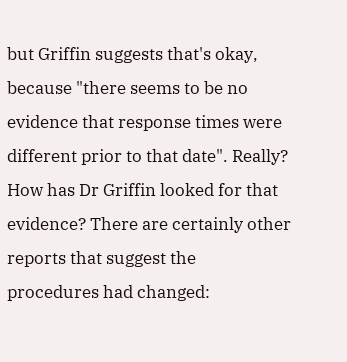but Griffin suggests that's okay, because "there seems to be no evidence that response times were different prior to that date". Really? How has Dr Griffin looked for that evidence? There are certainly other reports that suggest the procedures had changed: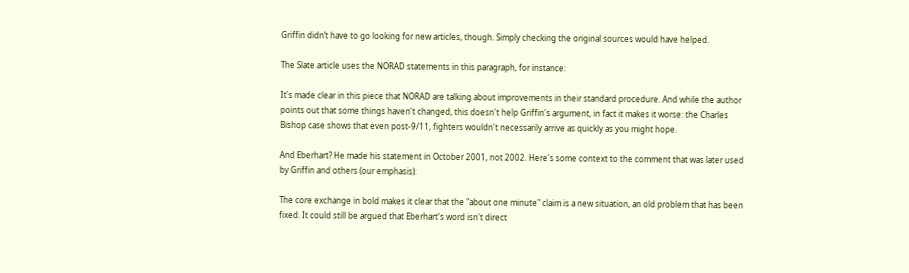Griffin didn’t have to go looking for new articles, though. Simply checking the original sources would have helped.

The Slate article uses the NORAD statements in this paragraph, for instance:

It's made clear in this piece that NORAD are talking about improvements in their standard procedure. And while the author points out that some things haven't changed, this doesn't help Griffin's argument, in fact it makes it worse: the Charles Bishop case shows that even post-9/11, fighters wouldn't necessarily arrive as quickly as you might hope.

And Eberhart? He made his statement in October 2001, not 2002. Here's some context to the comment that was later used by Griffin and others (our emphasis):

The core exchange in bold makes it clear that the "about one minute" claim is a new situation, an old problem that has been fixed. It could still be argued that Eberhart's word isn't direct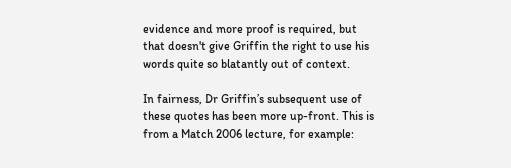evidence and more proof is required, but that doesn't give Griffin the right to use his words quite so blatantly out of context.

In fairness, Dr Griffin’s subsequent use of these quotes has been more up-front. This is from a Match 2006 lecture, for example: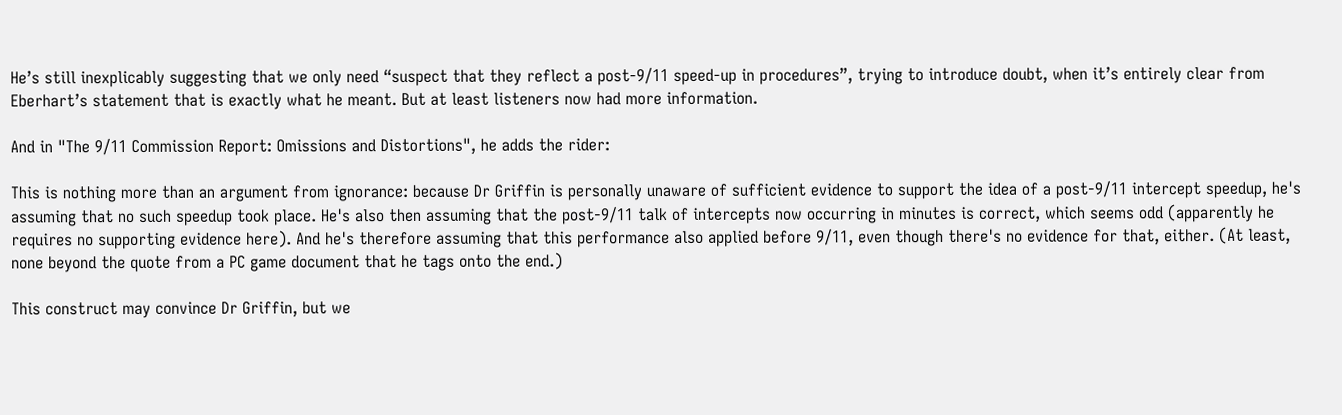He’s still inexplicably suggesting that we only need “suspect that they reflect a post-9/11 speed-up in procedures”, trying to introduce doubt, when it’s entirely clear from Eberhart’s statement that is exactly what he meant. But at least listeners now had more information.

And in "The 9/11 Commission Report: Omissions and Distortions", he adds the rider:

This is nothing more than an argument from ignorance: because Dr Griffin is personally unaware of sufficient evidence to support the idea of a post-9/11 intercept speedup, he's assuming that no such speedup took place. He's also then assuming that the post-9/11 talk of intercepts now occurring in minutes is correct, which seems odd (apparently he requires no supporting evidence here). And he's therefore assuming that this performance also applied before 9/11, even though there's no evidence for that, either. (At least, none beyond the quote from a PC game document that he tags onto the end.)

This construct may convince Dr Griffin, but we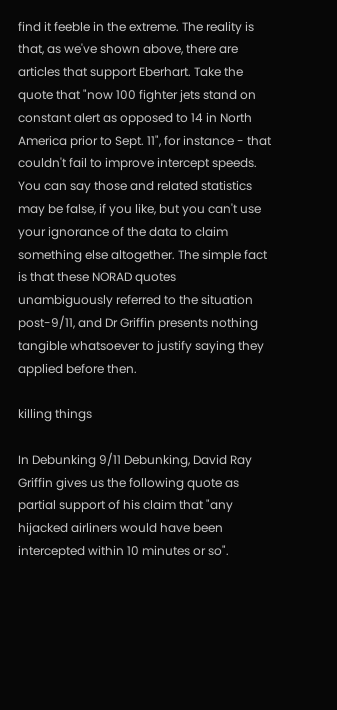find it feeble in the extreme. The reality is that, as we've shown above, there are articles that support Eberhart. Take the quote that "now 100 fighter jets stand on constant alert as opposed to 14 in North America prior to Sept. 11", for instance - that couldn't fail to improve intercept speeds. You can say those and related statistics may be false, if you like, but you can't use your ignorance of the data to claim something else altogether. The simple fact is that these NORAD quotes unambiguously referred to the situation post-9/11, and Dr Griffin presents nothing tangible whatsoever to justify saying they applied before then.

killing things

In Debunking 9/11 Debunking, David Ray Griffin gives us the following quote as partial support of his claim that "any hijacked airliners would have been intercepted within 10 minutes or so".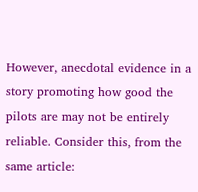However, anecdotal evidence in a story promoting how good the pilots are may not be entirely reliable. Consider this, from the same article: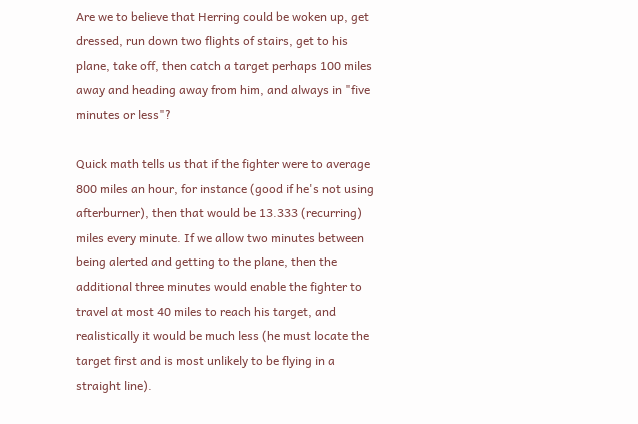Are we to believe that Herring could be woken up, get dressed, run down two flights of stairs, get to his plane, take off, then catch a target perhaps 100 miles away and heading away from him, and always in "five minutes or less"?

Quick math tells us that if the fighter were to average 800 miles an hour, for instance (good if he's not using afterburner), then that would be 13.333 (recurring) miles every minute. If we allow two minutes between being alerted and getting to the plane, then the additional three minutes would enable the fighter to travel at most 40 miles to reach his target, and realistically it would be much less (he must locate the target first and is most unlikely to be flying in a straight line).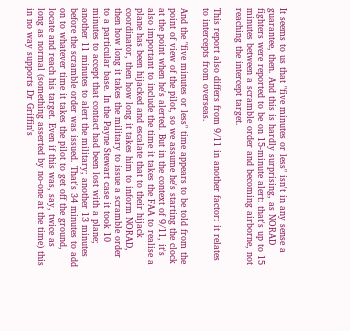It seems to us that "five minutes or less" isn't in any sense a guarantee, then. And this is hardly surprising, as NORAD fighters were reported to be on 15-minute alert: that's up to 15 minutes between a scramble order and becoming airborne, not reaching the intercept target.

This report also differs from 9/11 in another factor: it relates to intercepts from overseas.

And the "five minutes or less" time appears to be told from the point of view of the pilot, so we assume he's starting the clock at the point when he's alerted. But in the context of 9/11, it's also important to include the time it takes the FAA to realise a plane has been hijacked and escalate that to their hijack coordinator, then how long it takes him to inform NORAD, then how long it takes the military to issue a scramble order to a particular base. In the Payne Stewart case it took 10 minutes to accept that contact had been lost with a plane; another 11 minutes to alert the military; another 13 minutes before the scramble order was issued. That's 34 minutes to add on to whatever time it takes the pilot to get off the ground, locate and reach his target. Even if this was, say, twice as long as normal (something asserted by no-one at the time) this in no way supports Dr Griffin's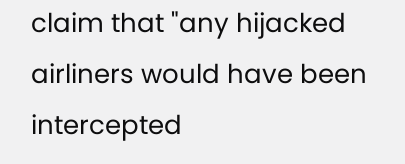claim that "any hijacked airliners would have been intercepted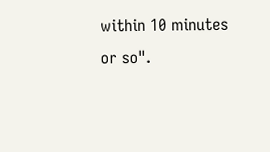within 10 minutes or so".